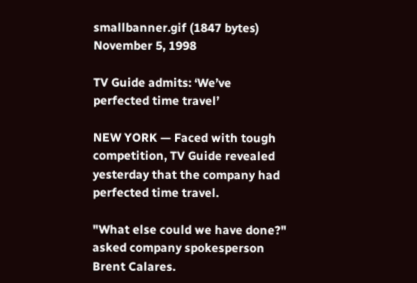smallbanner.gif (1847 bytes)
November 5, 1998

TV Guide admits: ‘We’ve perfected time travel’

NEW YORK — Faced with tough competition, TV Guide revealed yesterday that the company had perfected time travel.

"What else could we have done?" asked company spokesperson Brent Calares.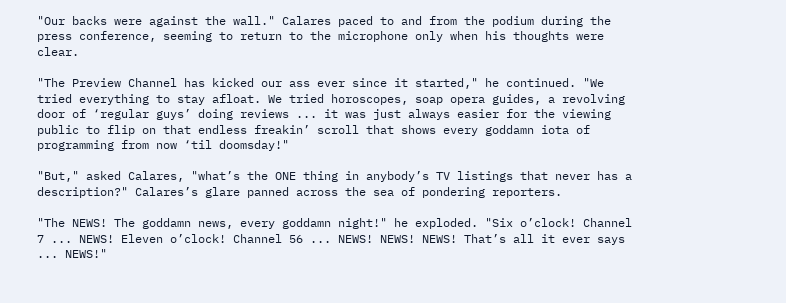"Our backs were against the wall." Calares paced to and from the podium during the press conference, seeming to return to the microphone only when his thoughts were clear.

"The Preview Channel has kicked our ass ever since it started," he continued. "We tried everything to stay afloat. We tried horoscopes, soap opera guides, a revolving door of ‘regular guys’ doing reviews ... it was just always easier for the viewing public to flip on that endless freakin’ scroll that shows every goddamn iota of programming from now ‘til doomsday!"

"But," asked Calares, "what’s the ONE thing in anybody’s TV listings that never has a description?" Calares’s glare panned across the sea of pondering reporters.

"The NEWS! The goddamn news, every goddamn night!" he exploded. "Six o’clock! Channel 7 ... NEWS! Eleven o’clock! Channel 56 ... NEWS! NEWS! NEWS! That’s all it ever says ... NEWS!"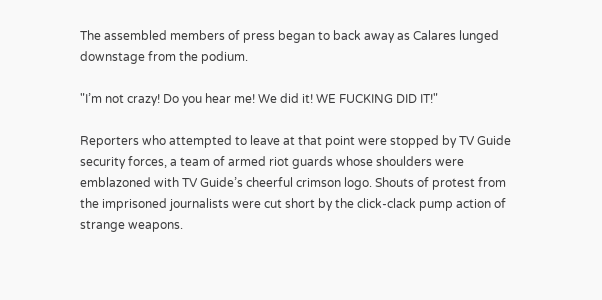The assembled members of press began to back away as Calares lunged downstage from the podium.

"I’m not crazy! Do you hear me! We did it! WE FUCKING DID IT!"

Reporters who attempted to leave at that point were stopped by TV Guide security forces, a team of armed riot guards whose shoulders were emblazoned with TV Guide’s cheerful crimson logo. Shouts of protest from the imprisoned journalists were cut short by the click-clack pump action of strange weapons.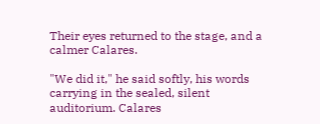Their eyes returned to the stage, and a calmer Calares.

"We did it," he said softly, his words carrying in the sealed, silent auditorium. Calares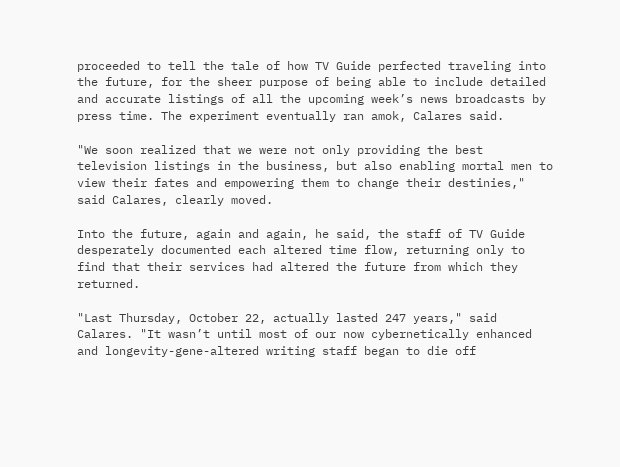proceeded to tell the tale of how TV Guide perfected traveling into the future, for the sheer purpose of being able to include detailed and accurate listings of all the upcoming week’s news broadcasts by press time. The experiment eventually ran amok, Calares said.

"We soon realized that we were not only providing the best television listings in the business, but also enabling mortal men to view their fates and empowering them to change their destinies," said Calares, clearly moved.

Into the future, again and again, he said, the staff of TV Guide desperately documented each altered time flow, returning only to find that their services had altered the future from which they returned.

"Last Thursday, October 22, actually lasted 247 years," said Calares. "It wasn’t until most of our now cybernetically enhanced and longevity-gene-altered writing staff began to die off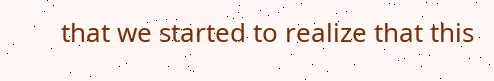that we started to realize that this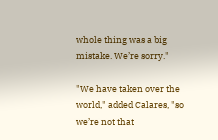whole thing was a big mistake. We’re sorry."

"We have taken over the world," added Calares, "so we’re not that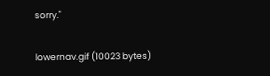sorry."

lowernav.gif (10023 bytes)